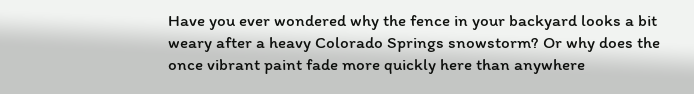Have you ever wondered why the fence in your backyard looks a bit weary after a heavy Colorado Springs snowstorm? Or why does the once vibrant paint fade more quickly here than anywhere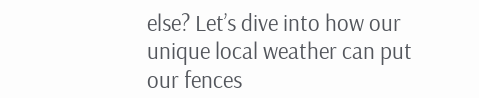else? Let’s dive into how our unique local weather can put our fences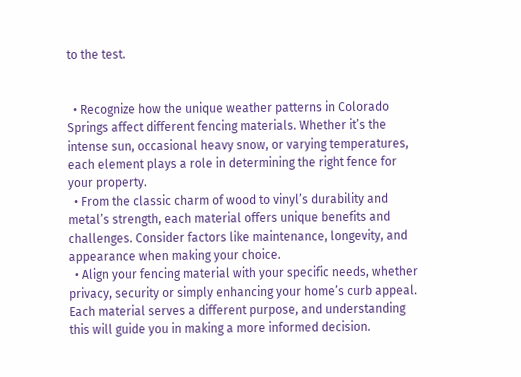to the test.


  • Recognize how the unique weather patterns in Colorado Springs affect different fencing materials. Whether it’s the intense sun, occasional heavy snow, or varying temperatures, each element plays a role in determining the right fence for your property.
  • From the classic charm of wood to vinyl’s durability and metal’s strength, each material offers unique benefits and challenges. Consider factors like maintenance, longevity, and appearance when making your choice.
  • Align your fencing material with your specific needs, whether privacy, security or simply enhancing your home’s curb appeal. Each material serves a different purpose, and understanding this will guide you in making a more informed decision.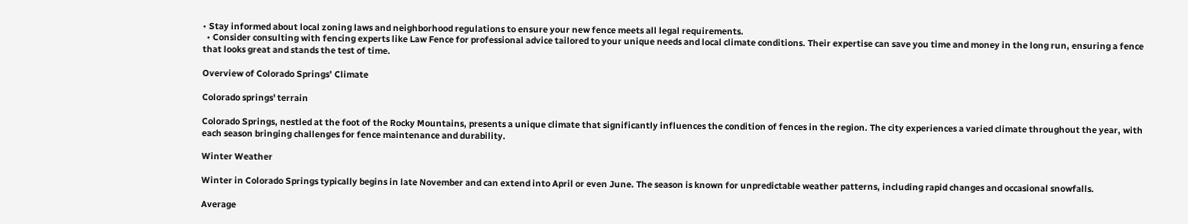• Stay informed about local zoning laws and neighborhood regulations to ensure your new fence meets all legal requirements.
  • Consider consulting with fencing experts like Law Fence for professional advice tailored to your unique needs and local climate conditions. Their expertise can save you time and money in the long run, ensuring a fence that looks great and stands the test of time.

Overview of Colorado Springs’ Climate

Colorado springs' terrain

Colorado Springs, nestled at the foot of the Rocky Mountains, presents a unique climate that significantly influences the condition of fences in the region. The city experiences a varied climate throughout the year, with each season bringing challenges for fence maintenance and durability.

Winter Weather

Winter in Colorado Springs typically begins in late November and can extend into April or even June. The season is known for unpredictable weather patterns, including rapid changes and occasional snowfalls.

Average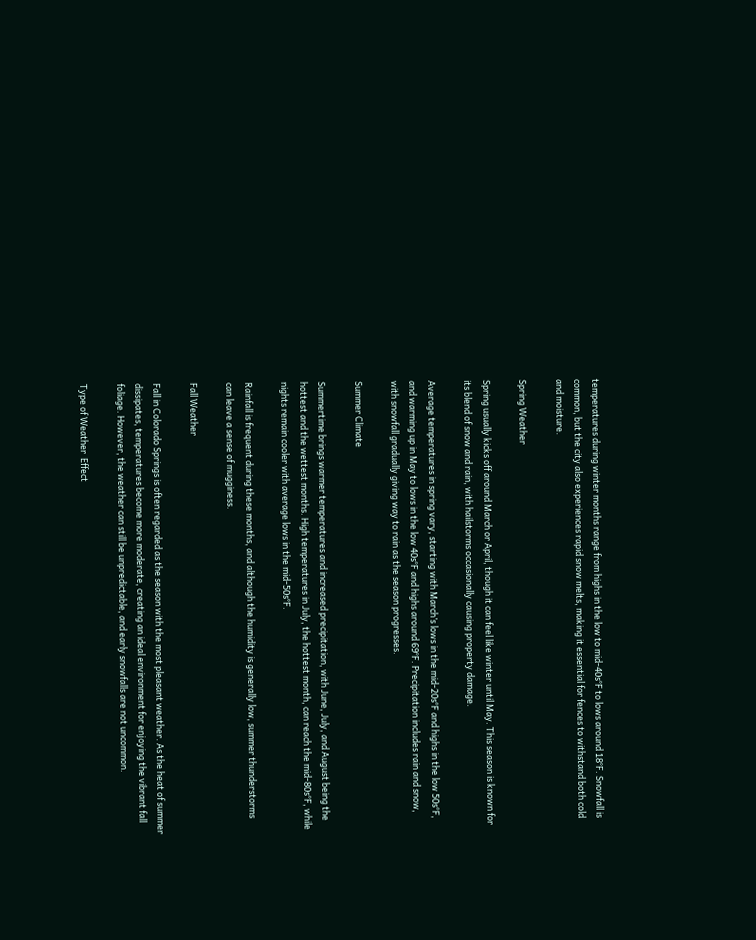temperatures during winter months range from highs in the low to mid-40s°F to lows around 18°F. Snowfall is common, but the city also experiences rapid snow melts, making it essential for fences to withstand both cold and moisture.

Spring Weather

Spring usually kicks off around March or April, though it can feel like winter until May. This season is known for its blend of snow and rain, with hailstorms occasionally causing property damage.

Average temperatures in spring vary, starting with March’s lows in the mid-20s°F and highs in the low 50s°F, and warming up in May to lows in the low 40s°F and highs around 69°F. Precipitation includes rain and snow, with snowfall gradually giving way to rain as the season progresses.

Summer Climate

Summertime brings warmer temperatures and increased precipitation, with June, July, and August being the hottest and the wettest months. High temperatures in July, the hottest month, can reach the mid-80s°F, while nights remain cooler with average lows in the mid-50s°F.

Rainfall is frequent during these months, and although the humidity is generally low, summer thunderstorms can leave a sense of mugginess.

Fall Weather

Fall in Colorado Springs is often regarded as the season with the most pleasant weather. As the heat of summer dissipates, temperatures become more moderate, creating an ideal environment for enjoying the vibrant fall foliage. However, the weather can still be unpredictable, and early snowfalls are not uncommon.

Type of Weather  Effect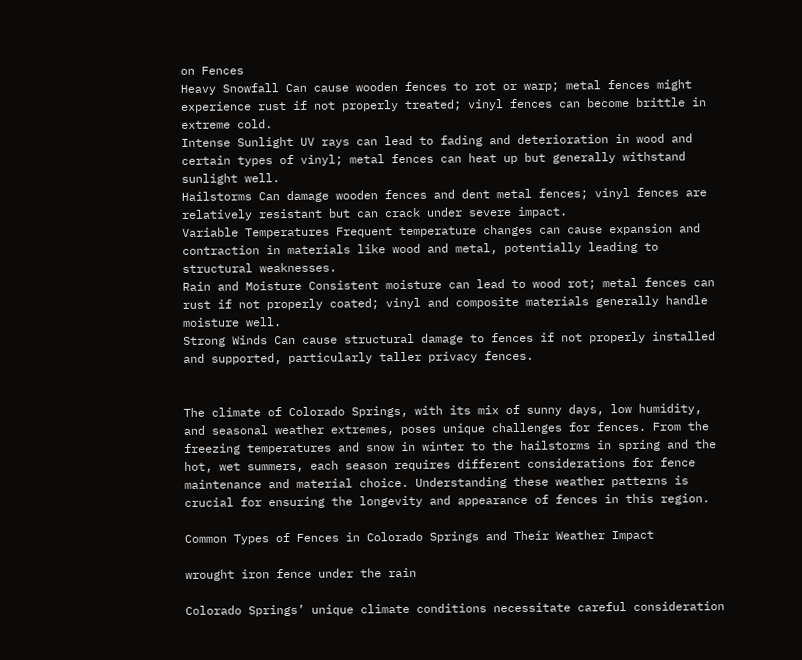on Fences
Heavy Snowfall Can cause wooden fences to rot or warp; metal fences might experience rust if not properly treated; vinyl fences can become brittle in extreme cold.
Intense Sunlight UV rays can lead to fading and deterioration in wood and certain types of vinyl; metal fences can heat up but generally withstand sunlight well.
Hailstorms Can damage wooden fences and dent metal fences; vinyl fences are relatively resistant but can crack under severe impact.
Variable Temperatures Frequent temperature changes can cause expansion and contraction in materials like wood and metal, potentially leading to structural weaknesses.
Rain and Moisture Consistent moisture can lead to wood rot; metal fences can rust if not properly coated; vinyl and composite materials generally handle moisture well.
Strong Winds Can cause structural damage to fences if not properly installed and supported, particularly taller privacy fences.


The climate of Colorado Springs, with its mix of sunny days, low humidity, and seasonal weather extremes, poses unique challenges for fences. From the freezing temperatures and snow in winter to the hailstorms in spring and the hot, wet summers, each season requires different considerations for fence maintenance and material choice. Understanding these weather patterns is crucial for ensuring the longevity and appearance of fences in this region.

Common Types of Fences in Colorado Springs and Their Weather Impact

wrought iron fence under the rain

Colorado Springs’ unique climate conditions necessitate careful consideration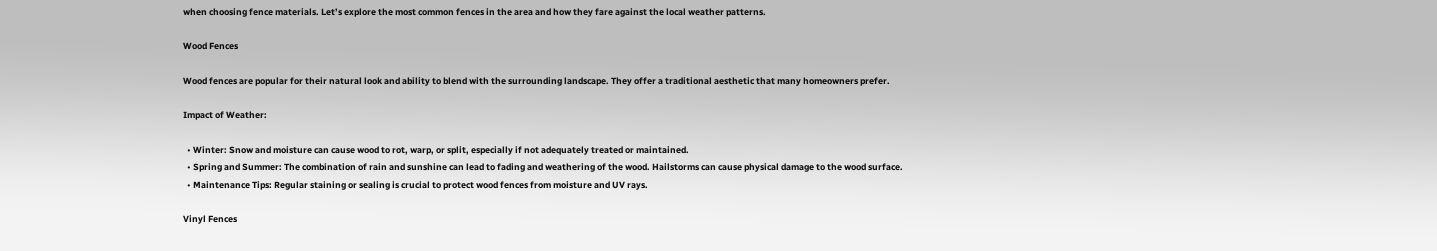when choosing fence materials. Let’s explore the most common fences in the area and how they fare against the local weather patterns.

Wood Fences

Wood fences are popular for their natural look and ability to blend with the surrounding landscape. They offer a traditional aesthetic that many homeowners prefer.

Impact of Weather:

  • Winter: Snow and moisture can cause wood to rot, warp, or split, especially if not adequately treated or maintained.
  • Spring and Summer: The combination of rain and sunshine can lead to fading and weathering of the wood. Hailstorms can cause physical damage to the wood surface.
  • Maintenance Tips: Regular staining or sealing is crucial to protect wood fences from moisture and UV rays.

Vinyl Fences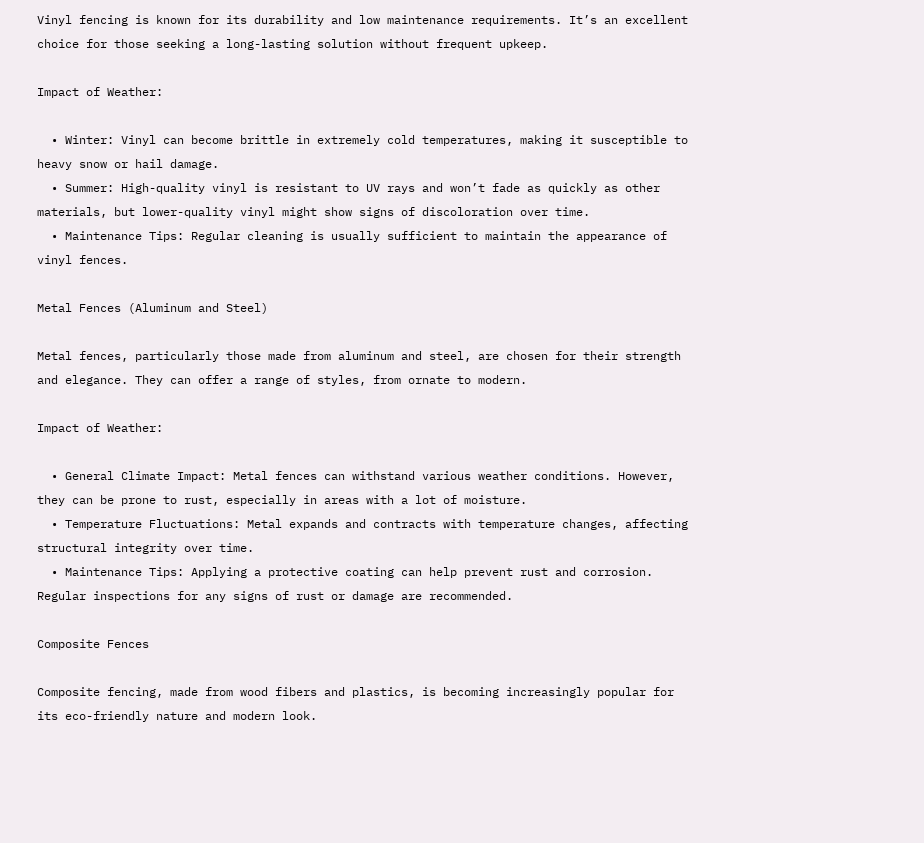Vinyl fencing is known for its durability and low maintenance requirements. It’s an excellent choice for those seeking a long-lasting solution without frequent upkeep.

Impact of Weather:

  • Winter: Vinyl can become brittle in extremely cold temperatures, making it susceptible to heavy snow or hail damage.
  • Summer: High-quality vinyl is resistant to UV rays and won’t fade as quickly as other materials, but lower-quality vinyl might show signs of discoloration over time.
  • Maintenance Tips: Regular cleaning is usually sufficient to maintain the appearance of vinyl fences.

Metal Fences (Aluminum and Steel)

Metal fences, particularly those made from aluminum and steel, are chosen for their strength and elegance. They can offer a range of styles, from ornate to modern.

Impact of Weather:

  • General Climate Impact: Metal fences can withstand various weather conditions. However, they can be prone to rust, especially in areas with a lot of moisture.
  • Temperature Fluctuations: Metal expands and contracts with temperature changes, affecting structural integrity over time.
  • Maintenance Tips: Applying a protective coating can help prevent rust and corrosion. Regular inspections for any signs of rust or damage are recommended.

Composite Fences

Composite fencing, made from wood fibers and plastics, is becoming increasingly popular for its eco-friendly nature and modern look.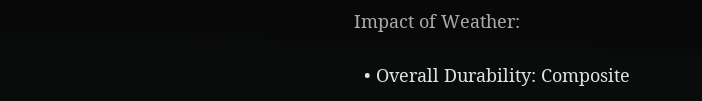Impact of Weather:

  • Overall Durability: Composite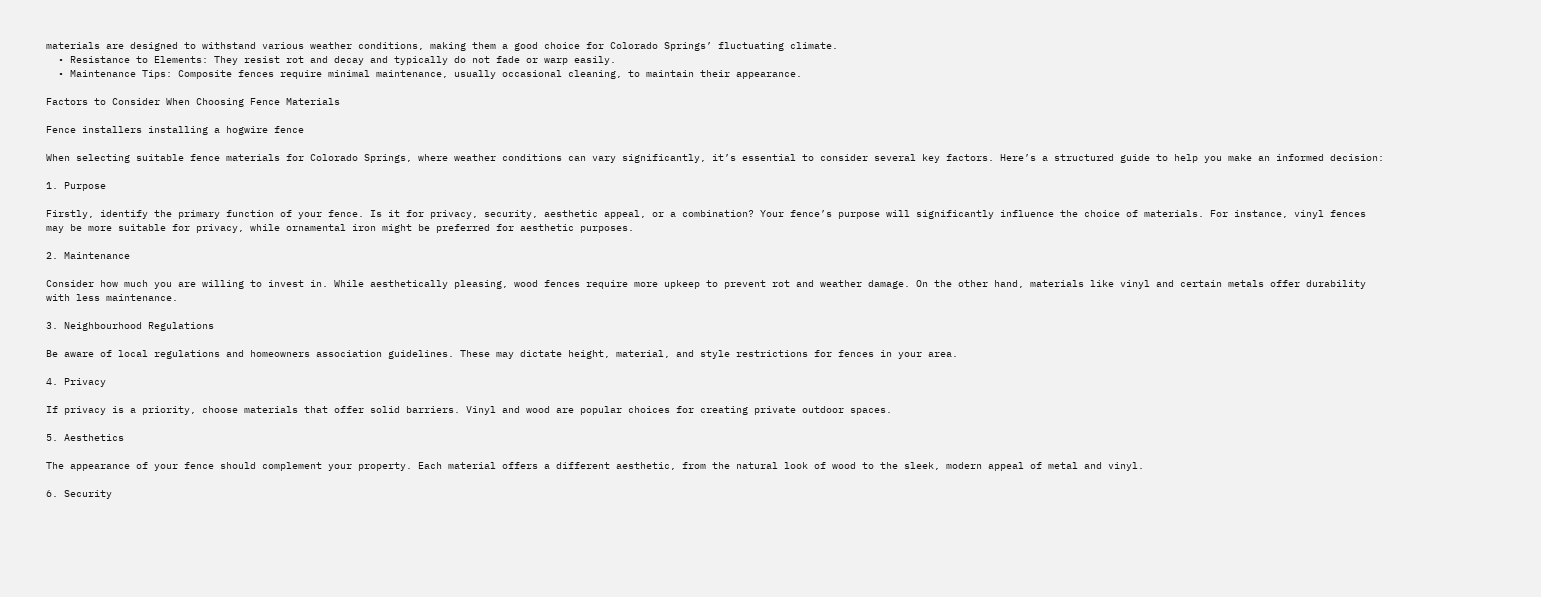materials are designed to withstand various weather conditions, making them a good choice for Colorado Springs’ fluctuating climate.
  • Resistance to Elements: They resist rot and decay and typically do not fade or warp easily.
  • Maintenance Tips: Composite fences require minimal maintenance, usually occasional cleaning, to maintain their appearance.

Factors to Consider When Choosing Fence Materials

Fence installers installing a hogwire fence

When selecting suitable fence materials for Colorado Springs, where weather conditions can vary significantly, it’s essential to consider several key factors. Here’s a structured guide to help you make an informed decision:

1. Purpose

Firstly, identify the primary function of your fence. Is it for privacy, security, aesthetic appeal, or a combination? Your fence’s purpose will significantly influence the choice of materials. For instance, vinyl fences may be more suitable for privacy, while ornamental iron might be preferred for aesthetic purposes.

2. Maintenance

Consider how much you are willing to invest in. While aesthetically pleasing, wood fences require more upkeep to prevent rot and weather damage. On the other hand, materials like vinyl and certain metals offer durability with less maintenance.

3. Neighbourhood Regulations

Be aware of local regulations and homeowners association guidelines. These may dictate height, material, and style restrictions for fences in your area.

4. Privacy

If privacy is a priority, choose materials that offer solid barriers. Vinyl and wood are popular choices for creating private outdoor spaces.

5. Aesthetics

The appearance of your fence should complement your property. Each material offers a different aesthetic, from the natural look of wood to the sleek, modern appeal of metal and vinyl.

6. Security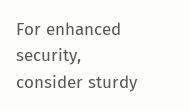For enhanced security, consider sturdy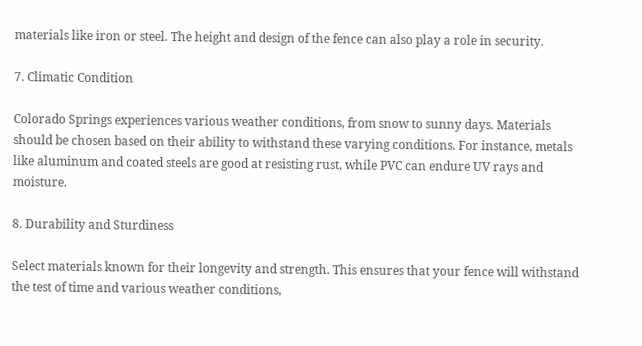materials like iron or steel. The height and design of the fence can also play a role in security.

7. Climatic Condition

Colorado Springs experiences various weather conditions, from snow to sunny days. Materials should be chosen based on their ability to withstand these varying conditions. For instance, metals like aluminum and coated steels are good at resisting rust, while PVC can endure UV rays and moisture.

8. Durability and Sturdiness

Select materials known for their longevity and strength. This ensures that your fence will withstand the test of time and various weather conditions,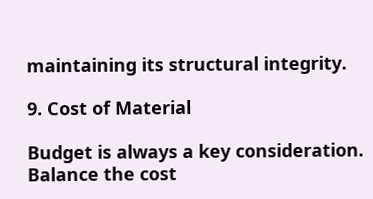maintaining its structural integrity.

9. Cost of Material

Budget is always a key consideration. Balance the cost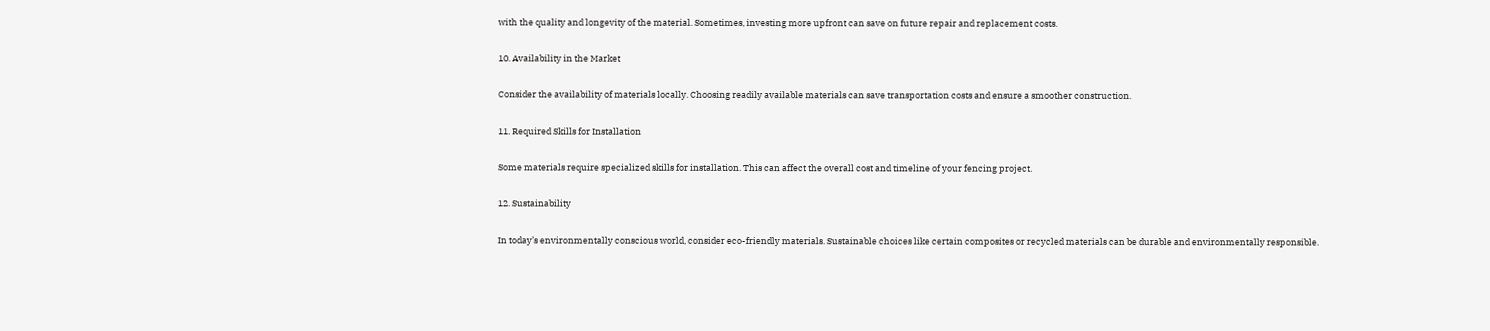with the quality and longevity of the material. Sometimes, investing more upfront can save on future repair and replacement costs.

10. Availability in the Market

Consider the availability of materials locally. Choosing readily available materials can save transportation costs and ensure a smoother construction.

11. Required Skills for Installation

Some materials require specialized skills for installation. This can affect the overall cost and timeline of your fencing project.

12. Sustainability

In today’s environmentally conscious world, consider eco-friendly materials. Sustainable choices like certain composites or recycled materials can be durable and environmentally responsible.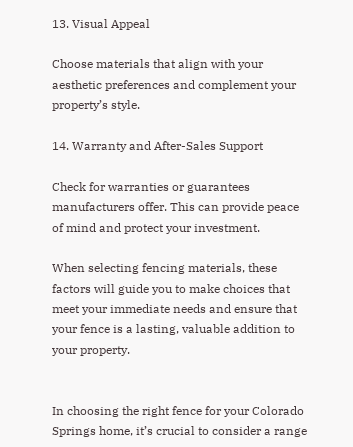13. Visual Appeal

Choose materials that align with your aesthetic preferences and complement your property’s style.

14. Warranty and After-Sales Support

Check for warranties or guarantees manufacturers offer. This can provide peace of mind and protect your investment.

When selecting fencing materials, these factors will guide you to make choices that meet your immediate needs and ensure that your fence is a lasting, valuable addition to your property.


In choosing the right fence for your Colorado Springs home, it’s crucial to consider a range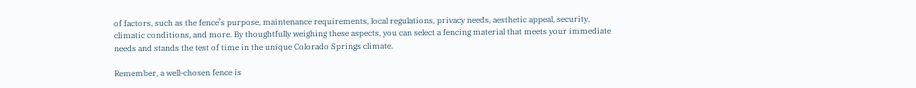of factors, such as the fence’s purpose, maintenance requirements, local regulations, privacy needs, aesthetic appeal, security, climatic conditions, and more. By thoughtfully weighing these aspects, you can select a fencing material that meets your immediate needs and stands the test of time in the unique Colorado Springs climate.

Remember, a well-chosen fence is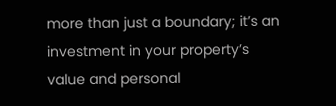more than just a boundary; it’s an investment in your property’s value and personal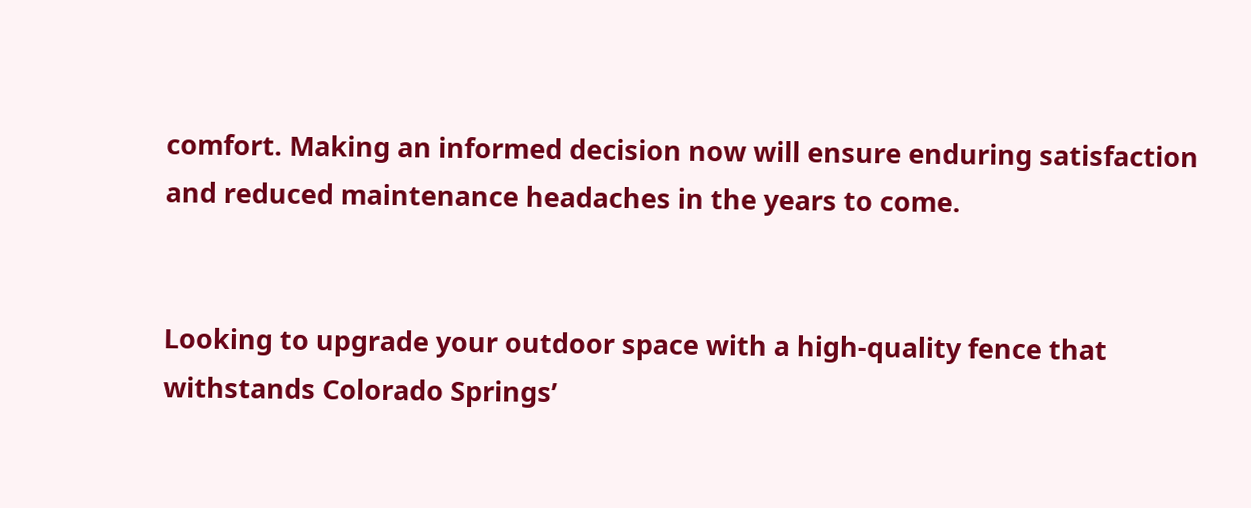comfort. Making an informed decision now will ensure enduring satisfaction and reduced maintenance headaches in the years to come.


Looking to upgrade your outdoor space with a high-quality fence that withstands Colorado Springs’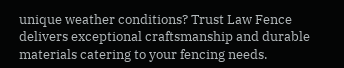unique weather conditions? Trust Law Fence delivers exceptional craftsmanship and durable materials catering to your fencing needs.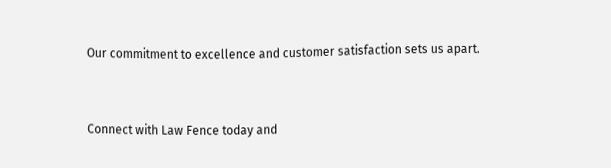Our commitment to excellence and customer satisfaction sets us apart.


Connect with Law Fence today and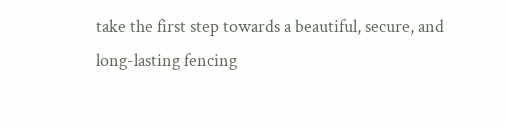take the first step towards a beautiful, secure, and long-lasting fencing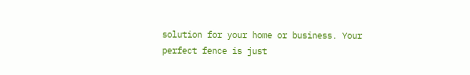solution for your home or business. Your perfect fence is just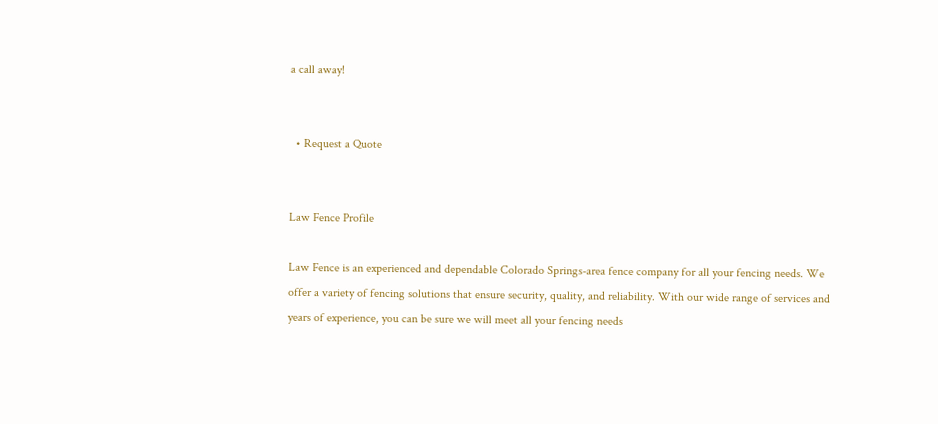a call away!


  • Request a Quote


Law Fence Profile

Law Fence is an experienced and dependable Colorado Springs-area fence company for all your fencing needs. We offer a variety of fencing solutions that ensure security, quality, and reliability. With our wide range of services and years of experience, you can be sure we will meet all your fencing needs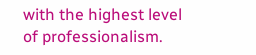with the highest level of professionalism.